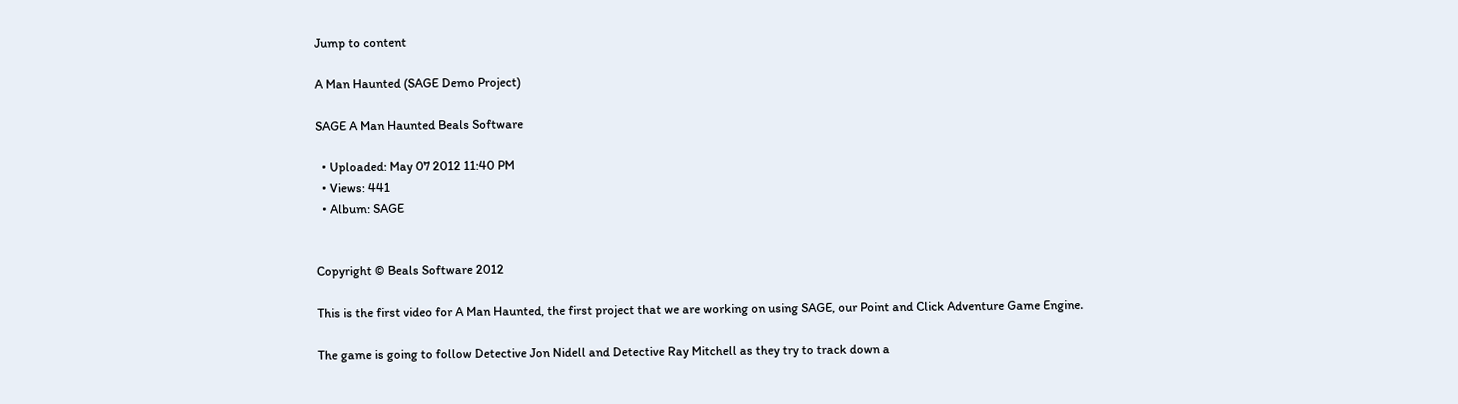Jump to content

A Man Haunted (SAGE Demo Project)

SAGE A Man Haunted Beals Software

  • Uploaded: May 07 2012 11:40 PM
  • Views: 441
  • Album: SAGE


Copyright © Beals Software 2012

This is the first video for A Man Haunted, the first project that we are working on using SAGE, our Point and Click Adventure Game Engine.

The game is going to follow Detective Jon Nidell and Detective Ray Mitchell as they try to track down a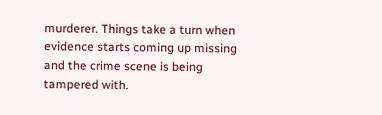murderer. Things take a turn when evidence starts coming up missing and the crime scene is being tampered with.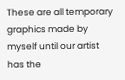These are all temporary graphics made by myself until our artist has the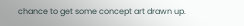chance to get some concept art drawn up.